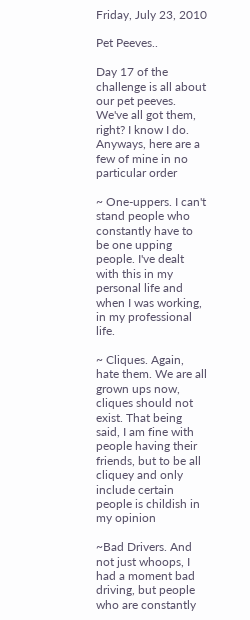Friday, July 23, 2010

Pet Peeves..

Day 17 of the challenge is all about our pet peeves. We've all got them, right? I know I do. Anyways, here are a few of mine in no particular order

~ One-uppers. I can't stand people who constantly have to be one upping people. I've dealt with this in my personal life and when I was working, in my professional life.

~ Cliques. Again, hate them. We are all grown ups now, cliques should not exist. That being said, I am fine with people having their friends, but to be all cliquey and only include certain people is childish in my opinion

~Bad Drivers. And not just whoops, I had a moment bad driving, but people who are constantly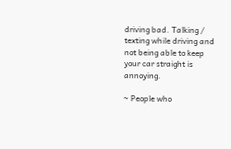driving bad. Talking / texting while driving and not being able to keep your car straight is annoying.

~ People who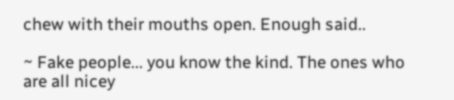chew with their mouths open. Enough said..

~ Fake people... you know the kind. The ones who are all nicey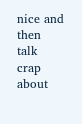nice and then talk crap about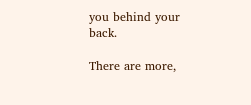you behind your back.

There are more,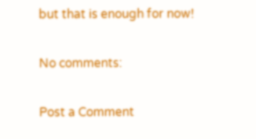but that is enough for now!

No comments:

Post a Comment